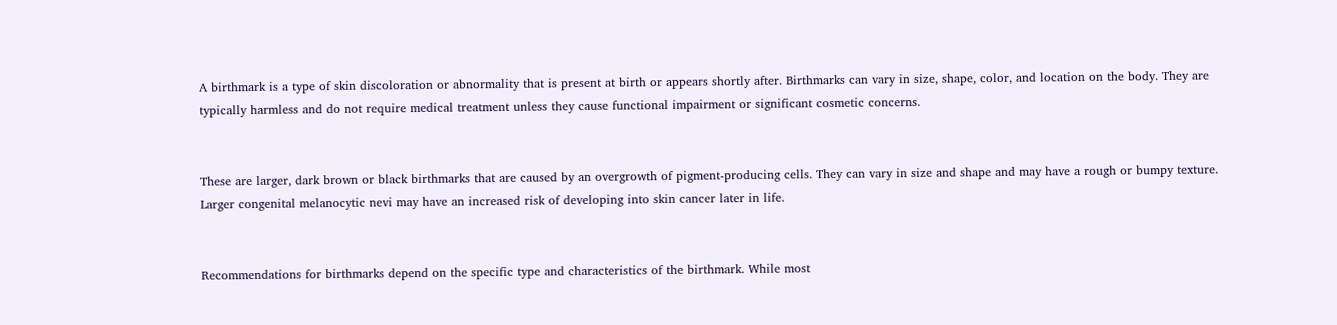A birthmark is a type of skin discoloration or abnormality that is present at birth or appears shortly after. Birthmarks can vary in size, shape, color, and location on the body. They are typically harmless and do not require medical treatment unless they cause functional impairment or significant cosmetic concerns.


These are larger, dark brown or black birthmarks that are caused by an overgrowth of pigment-producing cells. They can vary in size and shape and may have a rough or bumpy texture. Larger congenital melanocytic nevi may have an increased risk of developing into skin cancer later in life.


Recommendations for birthmarks depend on the specific type and characteristics of the birthmark. While most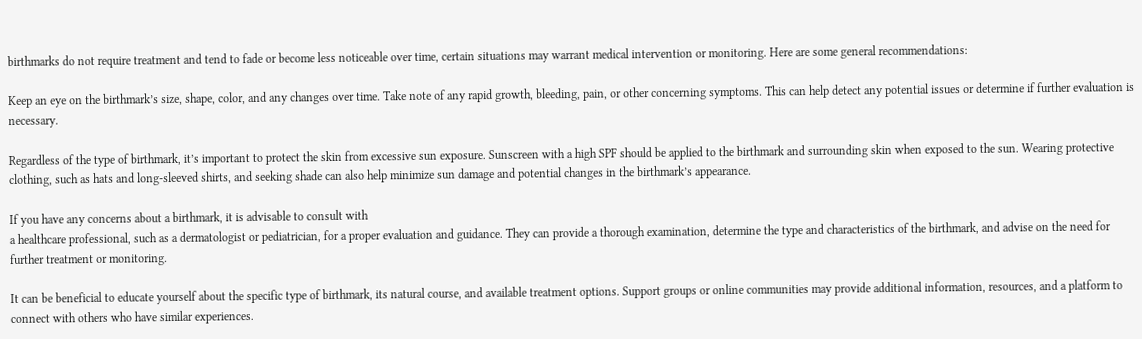birthmarks do not require treatment and tend to fade or become less noticeable over time, certain situations may warrant medical intervention or monitoring. Here are some general recommendations:

Keep an eye on the birthmark’s size, shape, color, and any changes over time. Take note of any rapid growth, bleeding, pain, or other concerning symptoms. This can help detect any potential issues or determine if further evaluation is necessary.

Regardless of the type of birthmark, it’s important to protect the skin from excessive sun exposure. Sunscreen with a high SPF should be applied to the birthmark and surrounding skin when exposed to the sun. Wearing protective clothing, such as hats and long-sleeved shirts, and seeking shade can also help minimize sun damage and potential changes in the birthmark’s appearance.

If you have any concerns about a birthmark, it is advisable to consult with
a healthcare professional, such as a dermatologist or pediatrician, for a proper evaluation and guidance. They can provide a thorough examination, determine the type and characteristics of the birthmark, and advise on the need for further treatment or monitoring.

It can be beneficial to educate yourself about the specific type of birthmark, its natural course, and available treatment options. Support groups or online communities may provide additional information, resources, and a platform to connect with others who have similar experiences.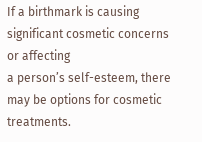If a birthmark is causing significant cosmetic concerns or affecting
a person’s self-esteem, there may be options for cosmetic treatments.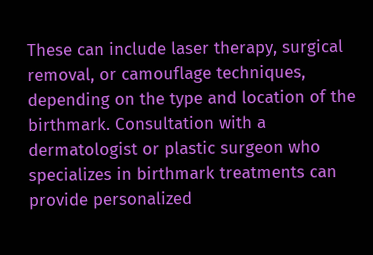These can include laser therapy, surgical removal, or camouflage techniques, depending on the type and location of the birthmark. Consultation with a dermatologist or plastic surgeon who specializes in birthmark treatments can provide personalized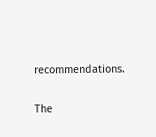recommendations.

The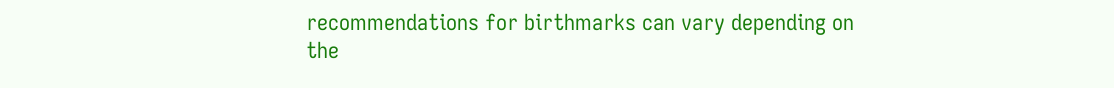recommendations for birthmarks can vary depending on the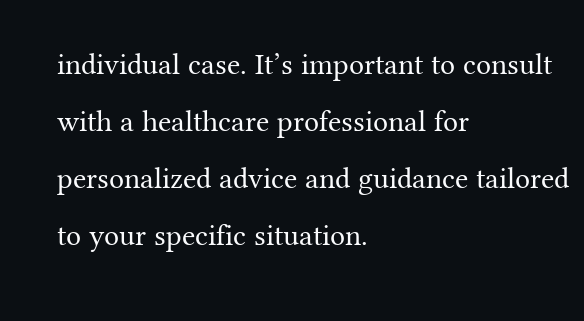individual case. It’s important to consult with a healthcare professional for personalized advice and guidance tailored to your specific situation.